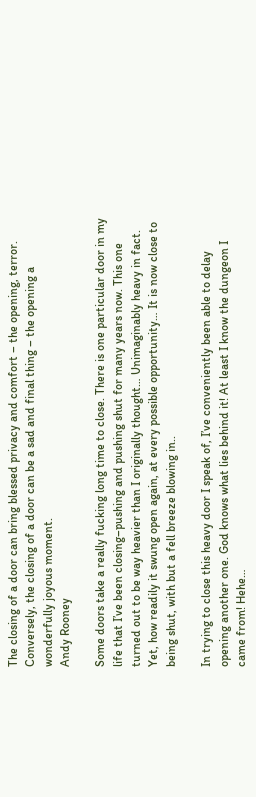The closing of a door can bring blessed privacy and comfort – the opening, terror. Conversely, the closing of a door can be a sad and final thing – the opening a wonderfully joyous moment.
Andy Rooney

Some doors take a really fucking long time to close. There is one particular door in my life that I’ve been closing–pushing and pushing shut for many years now. This one turned out to be way heavier than I originally thought… Unimaginably heavy in fact. Yet, how readily it swung open again, at every possible opportunity… It is now close to being shut, with but a fell breeze blowing in..

In trying to close this heavy door I speak of, I’ve conveniently been able to delay opening another one. God knows what lies behind it! At least I know the dungeon I came from! Hehe…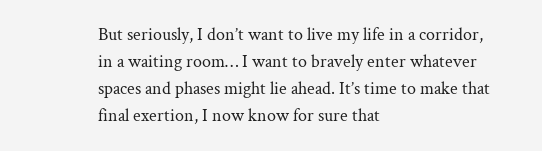But seriously, I don’t want to live my life in a corridor, in a waiting room… I want to bravely enter whatever spaces and phases might lie ahead. It’s time to make that final exertion, I now know for sure that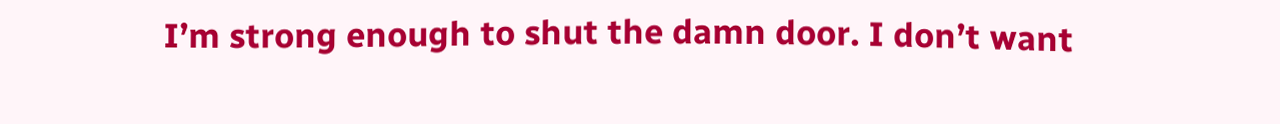I’m strong enough to shut the damn door. I don’t want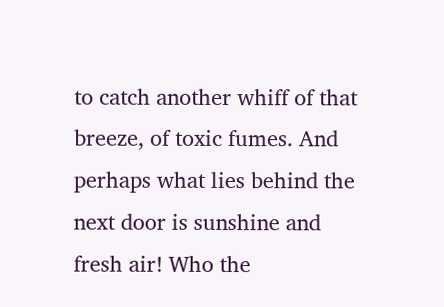to catch another whiff of that breeze, of toxic fumes. And perhaps what lies behind the next door is sunshine and fresh air! Who the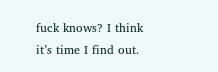fuck knows? I think it’s time I find out.